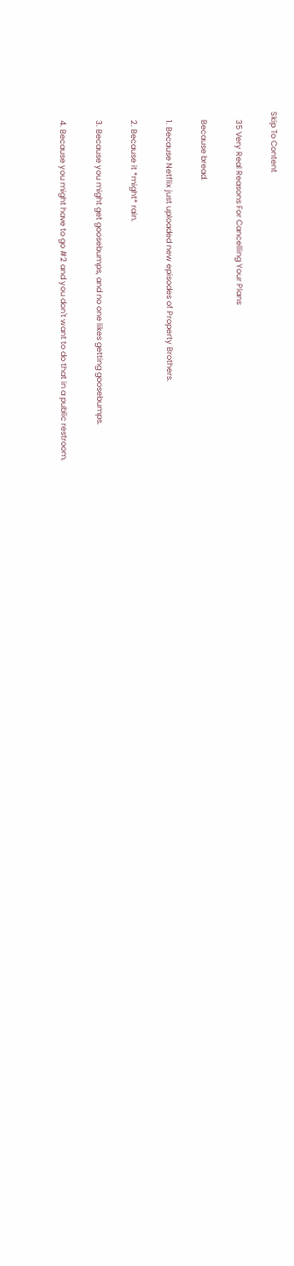Skip To Content

    35 Very Real Reasons For Cancelling Your Plans

    Because bread.

    1. Because Netflix just uploaded new episodes of Property Brothers.

    2. Because it *might* rain.

    3. Because you might get goosebumps, and no one likes getting goosebumps.

    4. Because you might have to go #2 and you don't want to do that in a public restroom.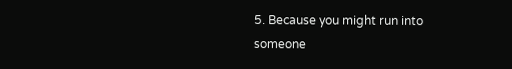5. Because you might run into someone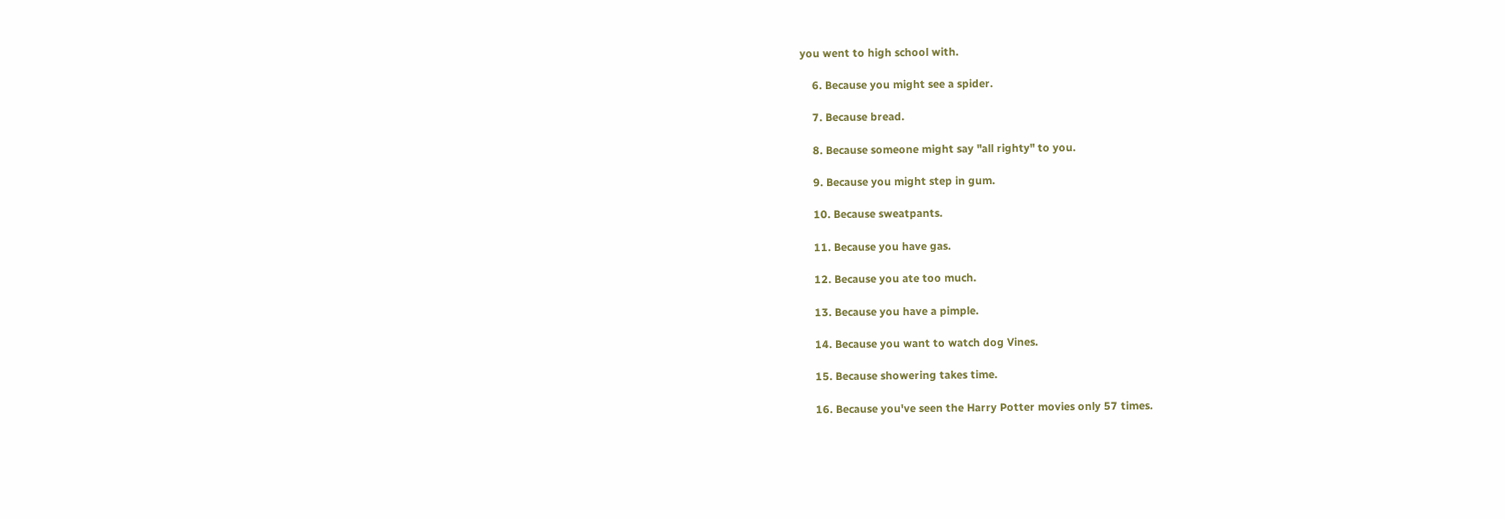you went to high school with.

    6. Because you might see a spider.

    7. Because bread.

    8. Because someone might say "all righty" to you.

    9. Because you might step in gum.

    10. Because sweatpants.

    11. Because you have gas.

    12. Because you ate too much.

    13. Because you have a pimple.

    14. Because you want to watch dog Vines.

    15. Because showering takes time.

    16. Because you've seen the Harry Potter movies only 57 times.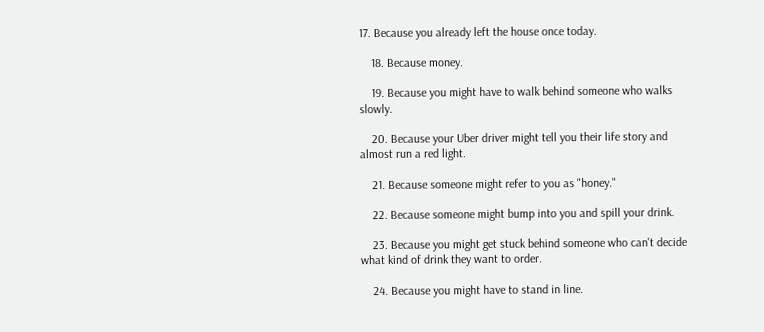17. Because you already left the house once today.

    18. Because money.

    19. Because you might have to walk behind someone who walks slowly.

    20. Because your Uber driver might tell you their life story and almost run a red light.

    21. Because someone might refer to you as "honey."

    22. Because someone might bump into you and spill your drink.

    23. Because you might get stuck behind someone who can't decide what kind of drink they want to order.

    24. Because you might have to stand in line.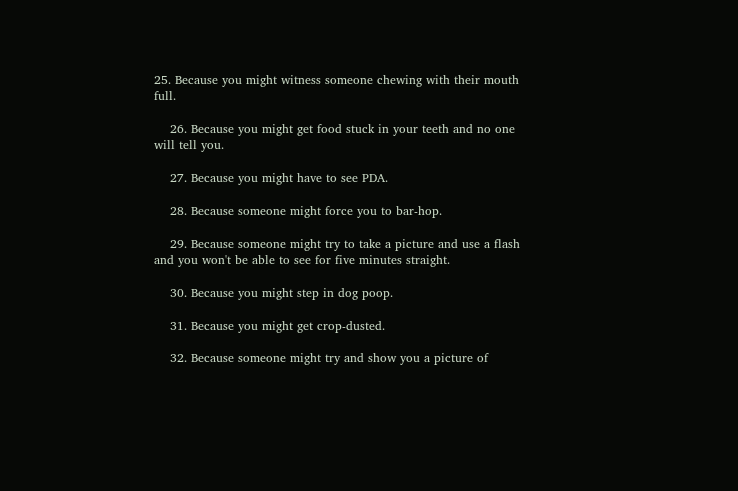25. Because you might witness someone chewing with their mouth full.

    26. Because you might get food stuck in your teeth and no one will tell you.

    27. Because you might have to see PDA.

    28. Because someone might force you to bar-hop.

    29. Because someone might try to take a picture and use a flash and you won't be able to see for five minutes straight.

    30. Because you might step in dog poop.

    31. Because you might get crop-dusted.

    32. Because someone might try and show you a picture of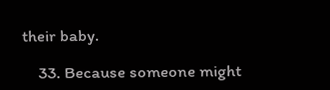their baby.

    33. Because someone might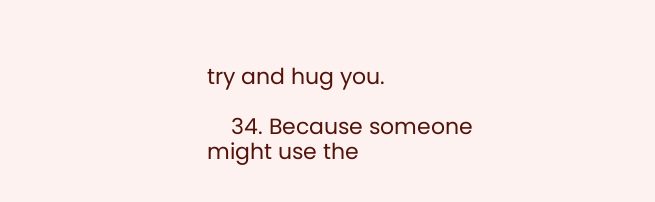try and hug you.

    34. Because someone might use the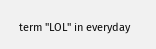term "LOL" in everyday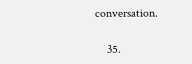conversation.

    35.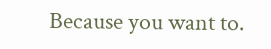Because you want to.